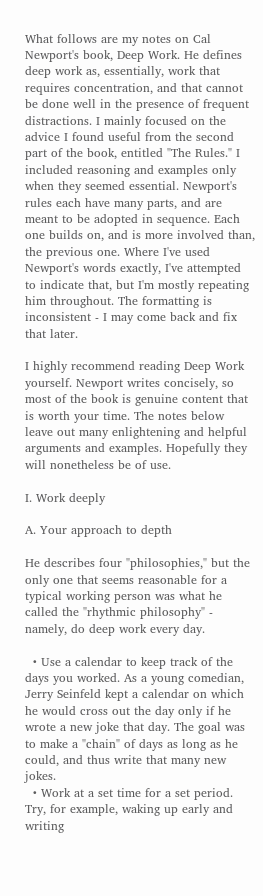What follows are my notes on Cal Newport's book, Deep Work. He defines deep work as, essentially, work that requires concentration, and that cannot be done well in the presence of frequent distractions. I mainly focused on the advice I found useful from the second part of the book, entitled "The Rules." I included reasoning and examples only when they seemed essential. Newport's rules each have many parts, and are meant to be adopted in sequence. Each one builds on, and is more involved than, the previous one. Where I've used Newport's words exactly, I've attempted to indicate that, but I'm mostly repeating him throughout. The formatting is inconsistent - I may come back and fix that later.

I highly recommend reading Deep Work yourself. Newport writes concisely, so most of the book is genuine content that is worth your time. The notes below leave out many enlightening and helpful arguments and examples. Hopefully they will nonetheless be of use.

I. Work deeply

A. Your approach to depth

He describes four "philosophies," but the only one that seems reasonable for a typical working person was what he called the "rhythmic philosophy" - namely, do deep work every day.

  • Use a calendar to keep track of the days you worked. As a young comedian, Jerry Seinfeld kept a calendar on which he would cross out the day only if he wrote a new joke that day. The goal was to make a "chain" of days as long as he could, and thus write that many new jokes.
  • Work at a set time for a set period. Try, for example, waking up early and writing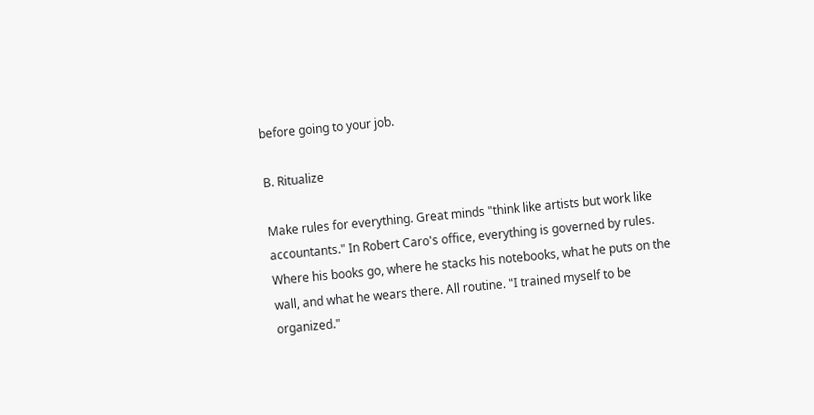before going to your job.

B. Ritualize

Make rules for everything. Great minds "think like artists but work like accountants." In Robert Caro's office, everything is governed by rules. Where his books go, where he stacks his notebooks, what he puts on the wall, and what he wears there. All routine. "I trained myself to be organized."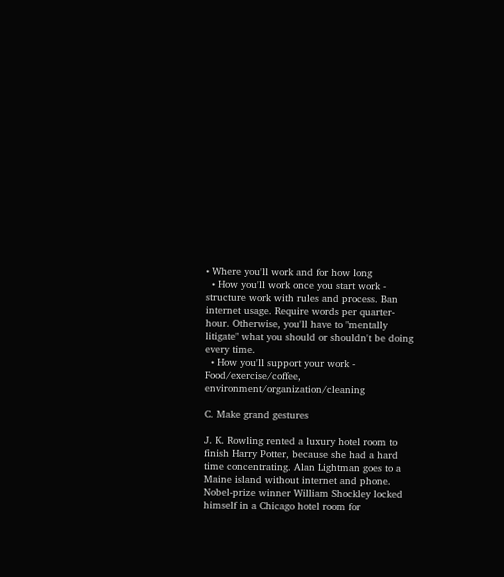• Where you'll work and for how long
  • How you'll work once you start work - structure work with rules and process. Ban internet usage. Require words per quarter-hour. Otherwise, you'll have to "mentally litigate" what you should or shouldn't be doing every time.
  • How you'll support your work - Food/exercise/coffee, environment/organization/cleaning

C. Make grand gestures

J. K. Rowling rented a luxury hotel room to finish Harry Potter, because she had a hard time concentrating. Alan Lightman goes to a Maine island without internet and phone. Nobel-prize winner William Shockley locked himself in a Chicago hotel room for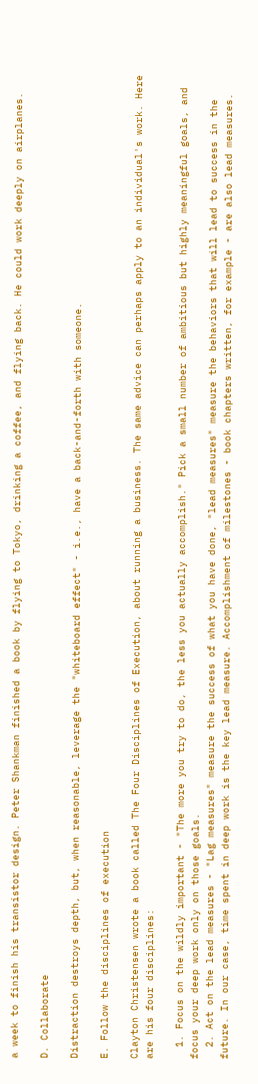a week to finish his transistor design. Peter Shankman finished a book by flying to Tokyo, drinking a coffee, and flying back. He could work deeply on airplanes.

D. Collaborate

Distraction destroys depth, but, when reasonable, leverage the "whiteboard effect" - i.e., have a back-and-forth with someone.

E. Follow the disciplines of execution

Clayton Christensen wrote a book called The Four Disciplines of Execution, about running a business. The same advice can perhaps apply to an individual's work. Here are his four disciplines:

  1. Focus on the wildly important - "The more you try to do, the less you actually accomplish." Pick a small number of ambitious but highly meaningful goals, and focus your deep work only on those goals.
  2. Act on the lead measures - "Lag measures" measure the success of what you have done, "lead measures" measure the behaviors that will lead to success in the future. In our case, time spent in deep work is the key lead measure. Accomplishment of milestones - book chapters written, for example - are also lead measures.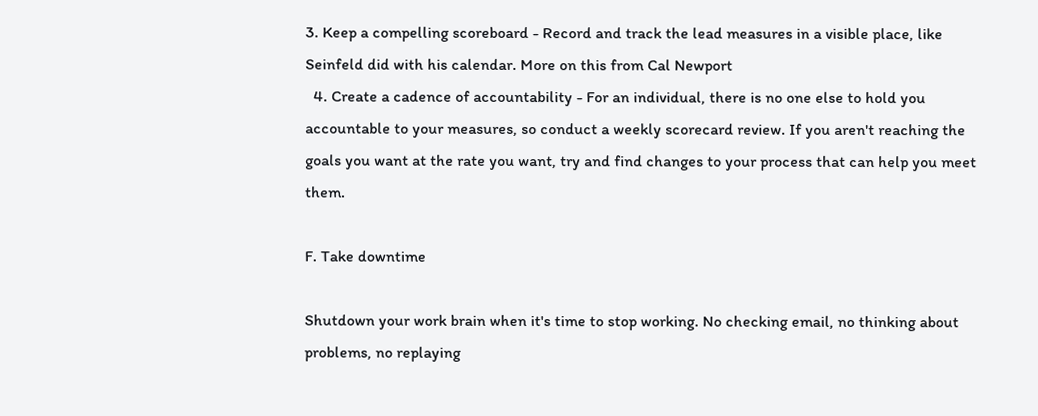3. Keep a compelling scoreboard - Record and track the lead measures in a visible place, like Seinfeld did with his calendar. More on this from Cal Newport
  4. Create a cadence of accountability - For an individual, there is no one else to hold you accountable to your measures, so conduct a weekly scorecard review. If you aren't reaching the goals you want at the rate you want, try and find changes to your process that can help you meet them.

F. Take downtime

Shutdown your work brain when it's time to stop working. No checking email, no thinking about problems, no replaying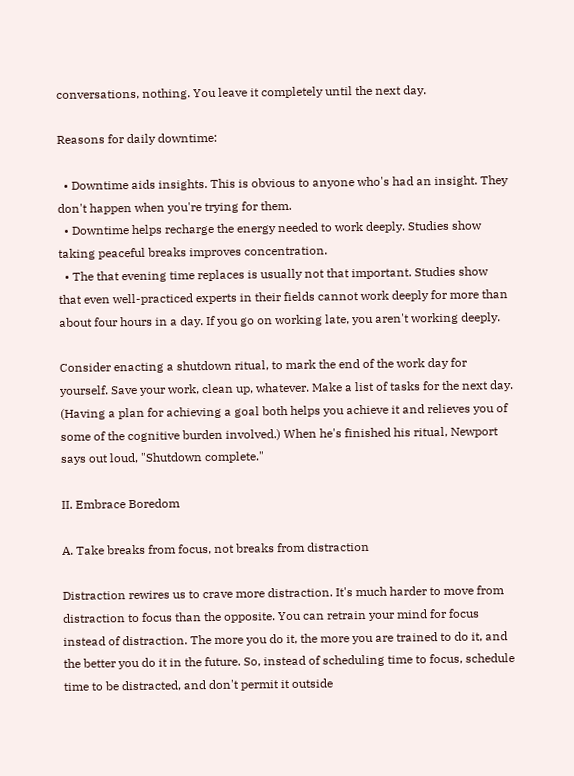conversations, nothing. You leave it completely until the next day.

Reasons for daily downtime:

  • Downtime aids insights. This is obvious to anyone who's had an insight. They don't happen when you're trying for them.
  • Downtime helps recharge the energy needed to work deeply. Studies show taking peaceful breaks improves concentration.
  • The that evening time replaces is usually not that important. Studies show that even well-practiced experts in their fields cannot work deeply for more than about four hours in a day. If you go on working late, you aren't working deeply.

Consider enacting a shutdown ritual, to mark the end of the work day for yourself. Save your work, clean up, whatever. Make a list of tasks for the next day. (Having a plan for achieving a goal both helps you achieve it and relieves you of some of the cognitive burden involved.) When he's finished his ritual, Newport says out loud, "Shutdown complete."

II. Embrace Boredom

A. Take breaks from focus, not breaks from distraction

Distraction rewires us to crave more distraction. It's much harder to move from distraction to focus than the opposite. You can retrain your mind for focus instead of distraction. The more you do it, the more you are trained to do it, and the better you do it in the future. So, instead of scheduling time to focus, schedule time to be distracted, and don't permit it outside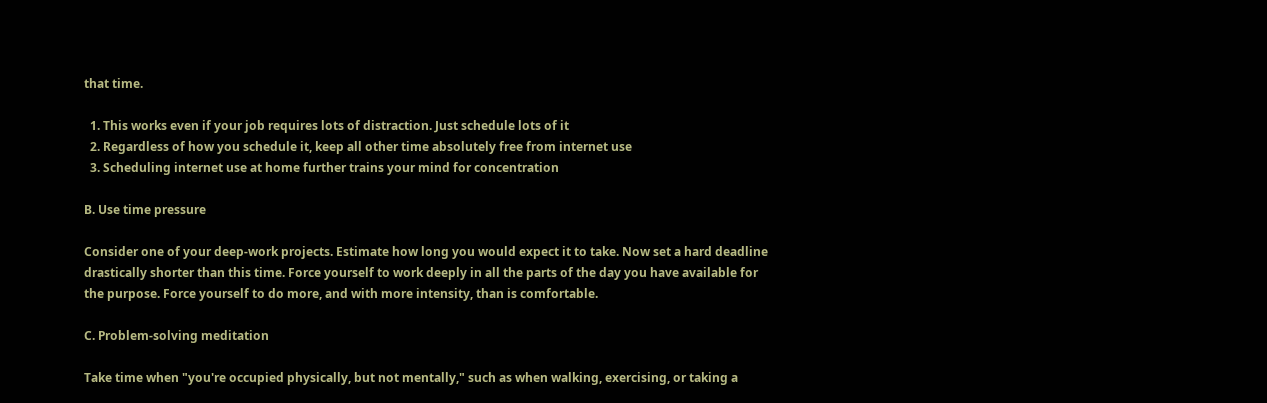that time.

  1. This works even if your job requires lots of distraction. Just schedule lots of it
  2. Regardless of how you schedule it, keep all other time absolutely free from internet use
  3. Scheduling internet use at home further trains your mind for concentration

B. Use time pressure

Consider one of your deep-work projects. Estimate how long you would expect it to take. Now set a hard deadline drastically shorter than this time. Force yourself to work deeply in all the parts of the day you have available for the purpose. Force yourself to do more, and with more intensity, than is comfortable.

C. Problem-solving meditation

Take time when "you're occupied physically, but not mentally," such as when walking, exercising, or taking a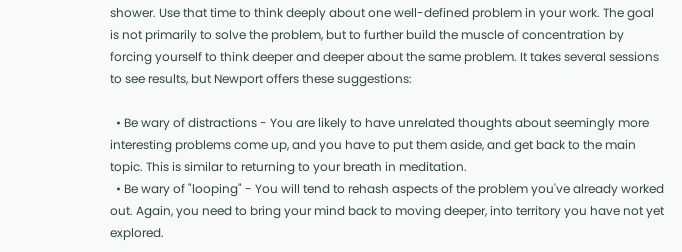shower. Use that time to think deeply about one well-defined problem in your work. The goal is not primarily to solve the problem, but to further build the muscle of concentration by forcing yourself to think deeper and deeper about the same problem. It takes several sessions to see results, but Newport offers these suggestions:

  • Be wary of distractions - You are likely to have unrelated thoughts about seemingly more interesting problems come up, and you have to put them aside, and get back to the main topic. This is similar to returning to your breath in meditation.
  • Be wary of "looping" - You will tend to rehash aspects of the problem you've already worked out. Again, you need to bring your mind back to moving deeper, into territory you have not yet explored.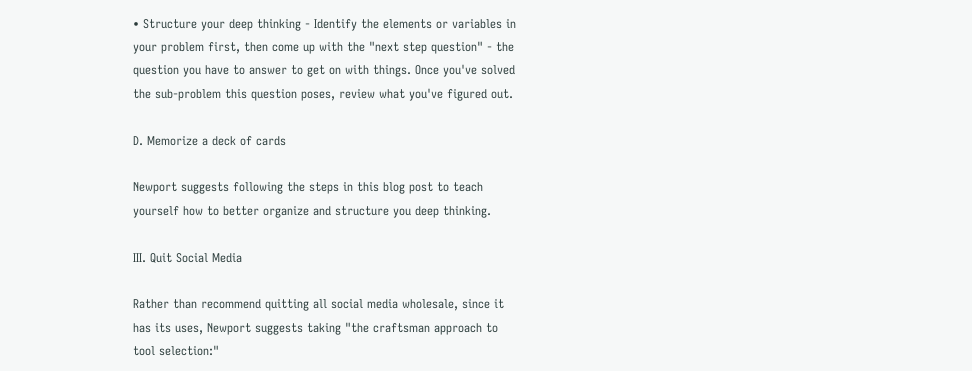• Structure your deep thinking - Identify the elements or variables in your problem first, then come up with the "next step question" - the question you have to answer to get on with things. Once you've solved the sub-problem this question poses, review what you've figured out.

D. Memorize a deck of cards

Newport suggests following the steps in this blog post to teach yourself how to better organize and structure you deep thinking.

III. Quit Social Media

Rather than recommend quitting all social media wholesale, since it has its uses, Newport suggests taking "the craftsman approach to tool selection:"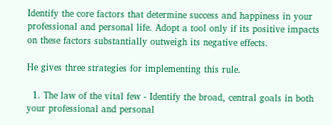Identify the core factors that determine success and happiness in your professional and personal life. Adopt a tool only if its positive impacts on these factors substantially outweigh its negative effects.

He gives three strategies for implementing this rule.

  1. The law of the vital few - Identify the broad, central goals in both your professional and personal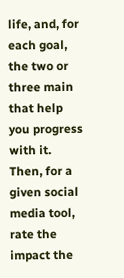life, and, for each goal, the two or three main that help you progress with it. Then, for a given social media tool, rate the impact the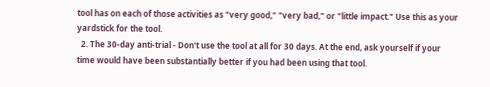tool has on each of those activities as "very good," "very bad," or "little impact." Use this as your yardstick for the tool.
  2. The 30-day anti-trial - Don't use the tool at all for 30 days. At the end, ask yourself if your time would have been substantially better if you had been using that tool.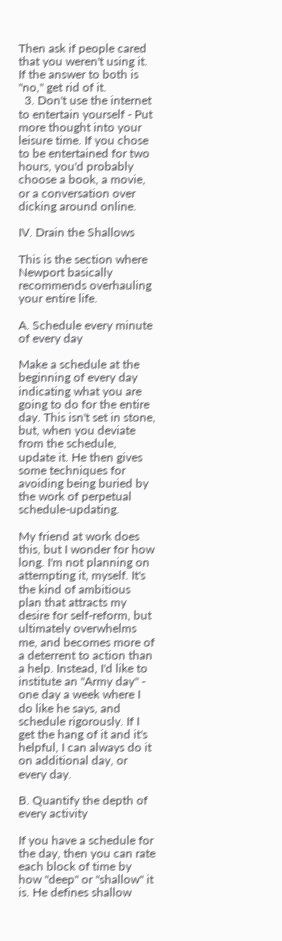Then ask if people cared that you weren't using it. If the answer to both is "no," get rid of it.
  3. Don't use the internet to entertain yourself - Put more thought into your leisure time. If you chose to be entertained for two hours, you'd probably choose a book, a movie, or a conversation over dicking around online.

IV. Drain the Shallows

This is the section where Newport basically recommends overhauling your entire life.

A. Schedule every minute of every day

Make a schedule at the beginning of every day indicating what you are going to do for the entire day. This isn't set in stone, but, when you deviate from the schedule, update it. He then gives some techniques for avoiding being buried by the work of perpetual schedule-updating.

My friend at work does this, but I wonder for how long. I'm not planning on attempting it, myself. It's the kind of ambitious plan that attracts my desire for self-reform, but ultimately overwhelms me, and becomes more of a deterrent to action than a help. Instead, I'd like to institute an "Army day" - one day a week where I do like he says, and schedule rigorously. If I get the hang of it and it's helpful, I can always do it on additional day, or every day.

B. Quantify the depth of every activity

If you have a schedule for the day, then you can rate each block of time by how "deep" or "shallow" it is. He defines shallow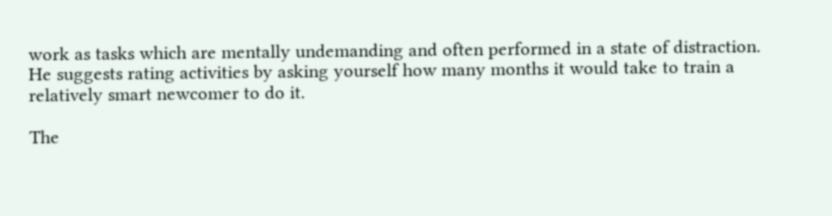work as tasks which are mentally undemanding and often performed in a state of distraction. He suggests rating activities by asking yourself how many months it would take to train a relatively smart newcomer to do it.

The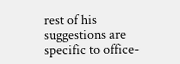rest of his suggestions are specific to office-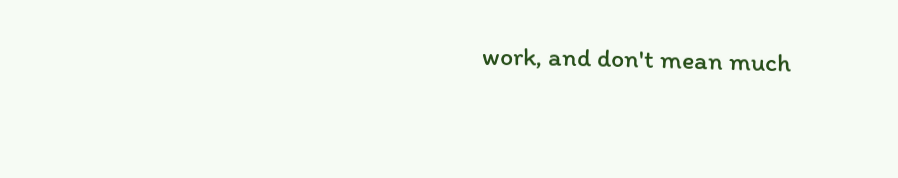work, and don't mean much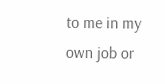to me in my own job or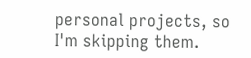personal projects, so I'm skipping them.